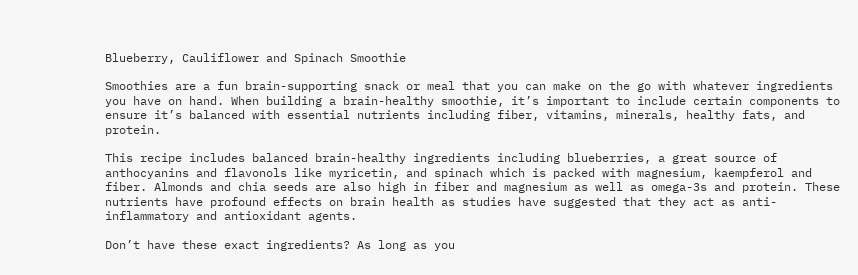Blueberry, Cauliflower and Spinach Smoothie

Smoothies are a fun brain-supporting snack or meal that you can make on the go with whatever ingredients you have on hand. When building a brain-healthy smoothie, it’s important to include certain components to ensure it’s balanced with essential nutrients including fiber, vitamins, minerals, healthy fats, and protein.

This recipe includes balanced brain-healthy ingredients including blueberries, a great source of anthocyanins and flavonols like myricetin, and spinach which is packed with magnesium, kaempferol and fiber. Almonds and chia seeds are also high in fiber and magnesium as well as omega-3s and protein. These nutrients have profound effects on brain health as studies have suggested that they act as anti-inflammatory and antioxidant agents.

Don’t have these exact ingredients? As long as you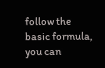follow the basic formula, you can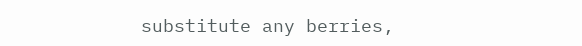substitute any berries,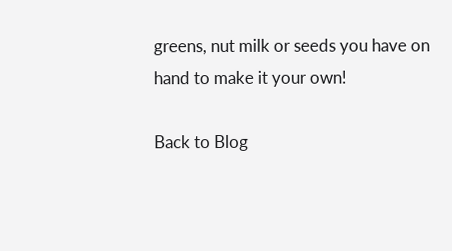greens, nut milk or seeds you have on hand to make it your own!

Back to Blog